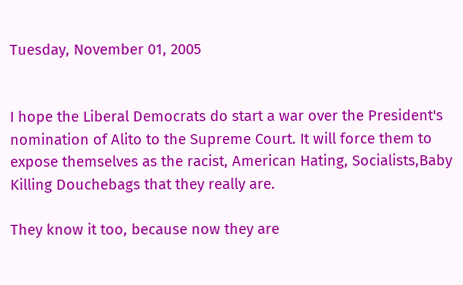Tuesday, November 01, 2005


I hope the Liberal Democrats do start a war over the President's nomination of Alito to the Supreme Court. It will force them to expose themselves as the racist, American Hating, Socialists,Baby Killing Douchebags that they really are.

They know it too, because now they are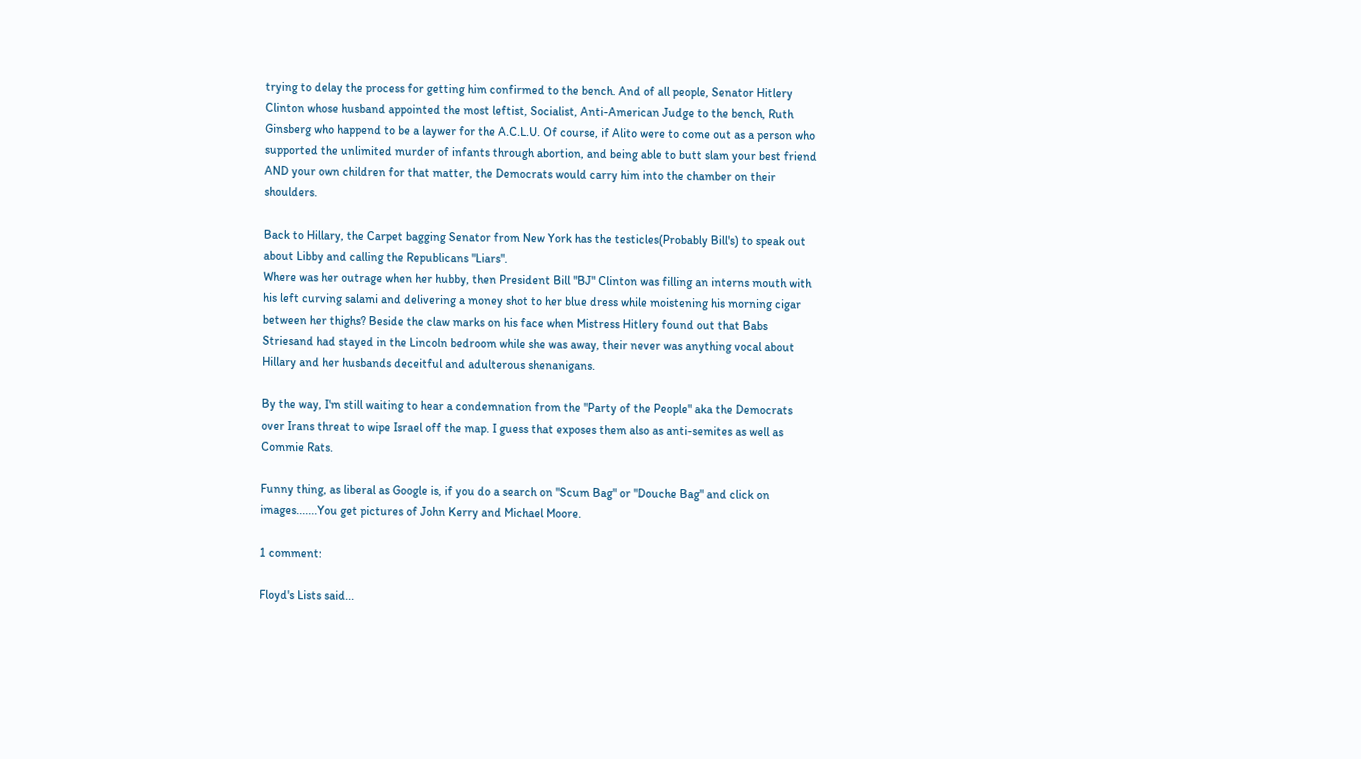trying to delay the process for getting him confirmed to the bench. And of all people, Senator Hitlery Clinton whose husband appointed the most leftist, Socialist, Anti-American Judge to the bench, Ruth Ginsberg who happend to be a laywer for the A.C.L.U. Of course, if Alito were to come out as a person who supported the unlimited murder of infants through abortion, and being able to butt slam your best friend AND your own children for that matter, the Democrats would carry him into the chamber on their shoulders.

Back to Hillary, the Carpet bagging Senator from New York has the testicles(Probably Bill's) to speak out about Libby and calling the Republicans "Liars".
Where was her outrage when her hubby, then President Bill "BJ" Clinton was filling an interns mouth with his left curving salami and delivering a money shot to her blue dress while moistening his morning cigar between her thighs? Beside the claw marks on his face when Mistress Hitlery found out that Babs Striesand had stayed in the Lincoln bedroom while she was away, their never was anything vocal about Hillary and her husbands deceitful and adulterous shenanigans.

By the way, I'm still waiting to hear a condemnation from the "Party of the People" aka the Democrats over Irans threat to wipe Israel off the map. I guess that exposes them also as anti-semites as well as Commie Rats.

Funny thing, as liberal as Google is, if you do a search on "Scum Bag" or "Douche Bag" and click on images.......You get pictures of John Kerry and Michael Moore.

1 comment:

Floyd's Lists said...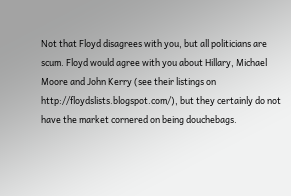Not that Floyd disagrees with you, but all politicians are scum. Floyd would agree with you about Hillary, Michael Moore and John Kerry (see their listings on http://floydslists.blogspot.com/), but they certainly do not have the market cornered on being douchebags.